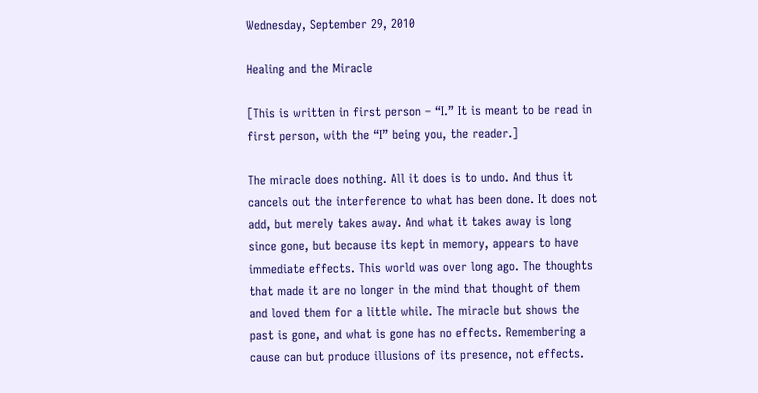Wednesday, September 29, 2010

Healing and the Miracle

[This is written in first person – “I.” It is meant to be read in first person, with the “I” being you, the reader.]

The miracle does nothing. All it does is to undo. And thus it cancels out the interference to what has been done. It does not add, but merely takes away. And what it takes away is long since gone, but because its kept in memory, appears to have immediate effects. This world was over long ago. The thoughts that made it are no longer in the mind that thought of them and loved them for a little while. The miracle but shows the past is gone, and what is gone has no effects. Remembering a cause can but produce illusions of its presence, not effects.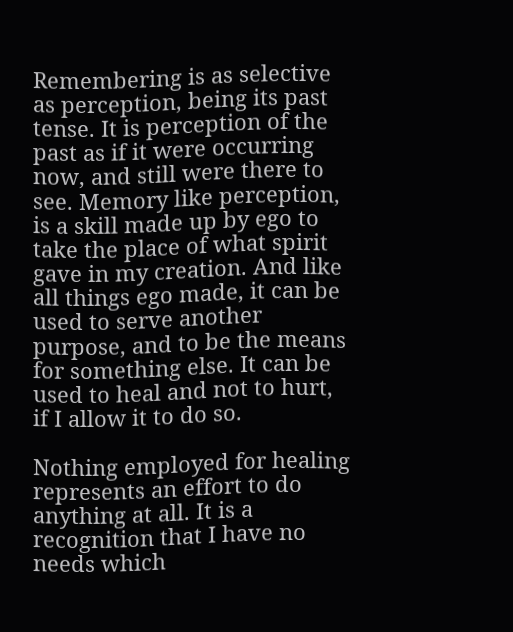Remembering is as selective as perception, being its past tense. It is perception of the past as if it were occurring now, and still were there to see. Memory like perception, is a skill made up by ego to take the place of what spirit gave in my creation. And like all things ego made, it can be used to serve another purpose, and to be the means for something else. It can be used to heal and not to hurt, if I allow it to do so.

Nothing employed for healing represents an effort to do anything at all. It is a recognition that I have no needs which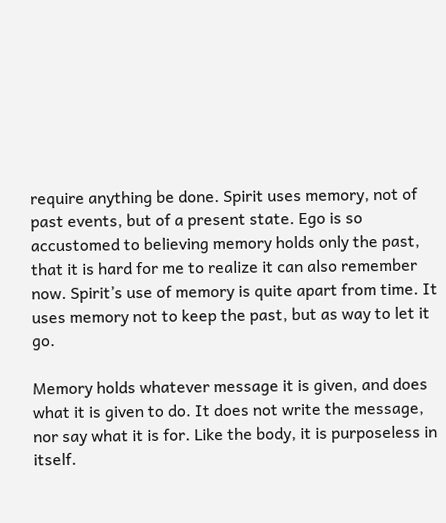require anything be done. Spirit uses memory, not of past events, but of a present state. Ego is so accustomed to believing memory holds only the past, that it is hard for me to realize it can also remember now. Spirit’s use of memory is quite apart from time. It uses memory not to keep the past, but as way to let it go.

Memory holds whatever message it is given, and does what it is given to do. It does not write the message, nor say what it is for. Like the body, it is purposeless in itself.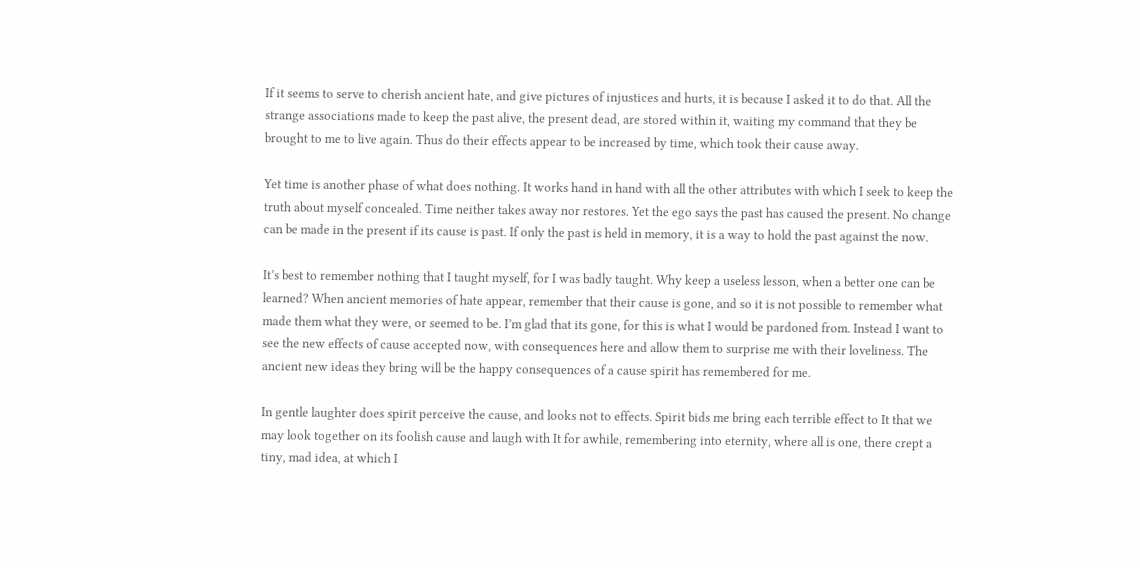If it seems to serve to cherish ancient hate, and give pictures of injustices and hurts, it is because I asked it to do that. All the strange associations made to keep the past alive, the present dead, are stored within it, waiting my command that they be brought to me to live again. Thus do their effects appear to be increased by time, which took their cause away.

Yet time is another phase of what does nothing. It works hand in hand with all the other attributes with which I seek to keep the truth about myself concealed. Time neither takes away nor restores. Yet the ego says the past has caused the present. No change can be made in the present if its cause is past. If only the past is held in memory, it is a way to hold the past against the now.

It’s best to remember nothing that I taught myself, for I was badly taught. Why keep a useless lesson, when a better one can be learned? When ancient memories of hate appear, remember that their cause is gone, and so it is not possible to remember what made them what they were, or seemed to be. I’m glad that its gone, for this is what I would be pardoned from. Instead I want to see the new effects of cause accepted now, with consequences here and allow them to surprise me with their loveliness. The ancient new ideas they bring will be the happy consequences of a cause spirit has remembered for me.

In gentle laughter does spirit perceive the cause, and looks not to effects. Spirit bids me bring each terrible effect to It that we may look together on its foolish cause and laugh with It for awhile, remembering into eternity, where all is one, there crept a tiny, mad idea, at which I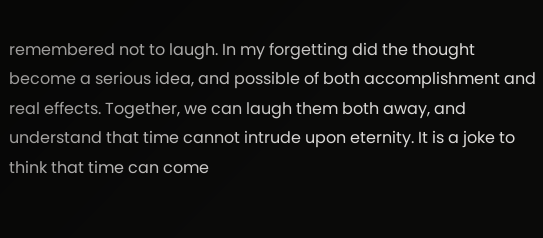remembered not to laugh. In my forgetting did the thought become a serious idea, and possible of both accomplishment and real effects. Together, we can laugh them both away, and understand that time cannot intrude upon eternity. It is a joke to think that time can come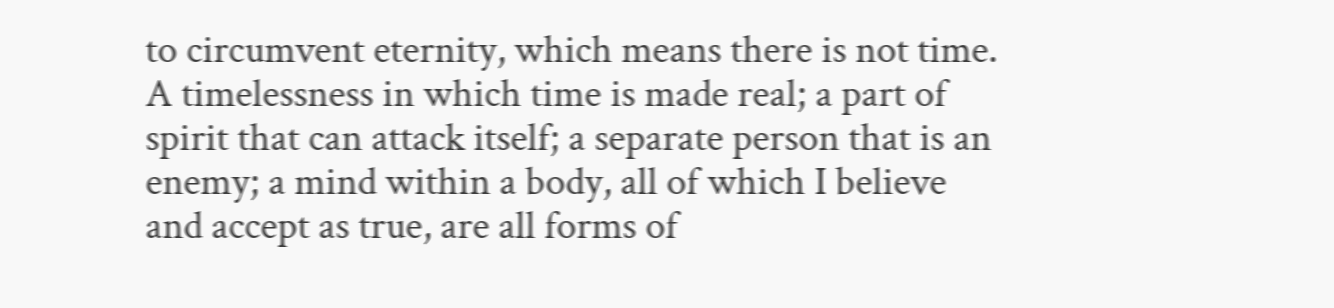to circumvent eternity, which means there is not time.
A timelessness in which time is made real; a part of spirit that can attack itself; a separate person that is an enemy; a mind within a body, all of which I believe and accept as true, are all forms of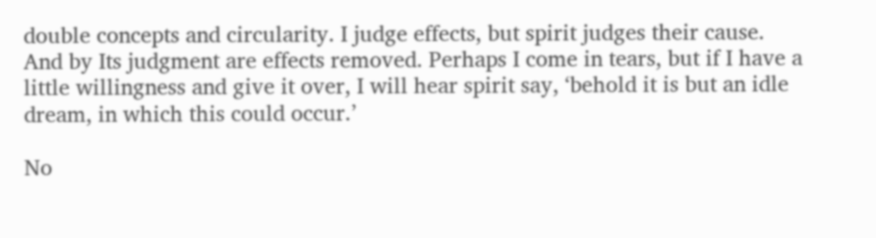double concepts and circularity. I judge effects, but spirit judges their cause. And by Its judgment are effects removed. Perhaps I come in tears, but if I have a little willingness and give it over, I will hear spirit say, ‘behold it is but an idle dream, in which this could occur.’

No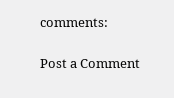comments:

Post a Comment